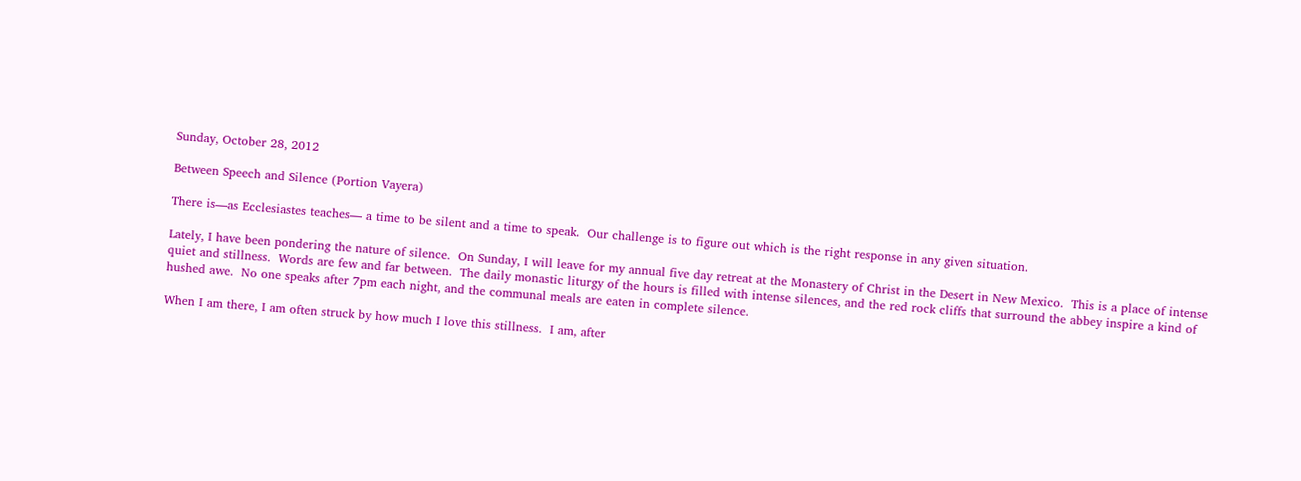Sunday, October 28, 2012

Between Speech and Silence (Portion Vayera)

There is—as Ecclesiastes teaches— a time to be silent and a time to speak.  Our challenge is to figure out which is the right response in any given situation.

Lately, I have been pondering the nature of silence.  On Sunday, I will leave for my annual five day retreat at the Monastery of Christ in the Desert in New Mexico.  This is a place of intense quiet and stillness.  Words are few and far between.  The daily monastic liturgy of the hours is filled with intense silences, and the red rock cliffs that surround the abbey inspire a kind of hushed awe.  No one speaks after 7pm each night, and the communal meals are eaten in complete silence.

When I am there, I am often struck by how much I love this stillness.  I am, after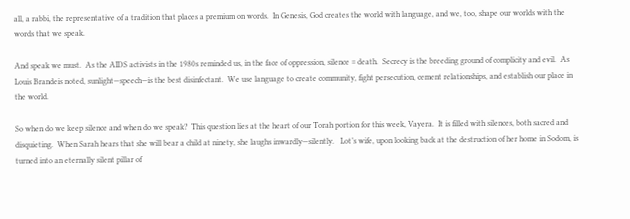all, a rabbi, the representative of a tradition that places a premium on words.  In Genesis, God creates the world with language, and we, too, shape our worlds with the words that we speak.

And speak we must.  As the AIDS activists in the 1980s reminded us, in the face of oppression, silence = death.  Secrecy is the breeding ground of complicity and evil.  As Louis Brandeis noted, sunlight—speech—is the best disinfectant.  We use language to create community, fight persecution, cement relationships, and establish our place in the world.

So when do we keep silence and when do we speak?  This question lies at the heart of our Torah portion for this week, Vayera.  It is filled with silences, both sacred and disquieting.  When Sarah hears that she will bear a child at ninety, she laughs inwardly—silently.   Lot’s wife, upon looking back at the destruction of her home in Sodom, is turned into an eternally silent pillar of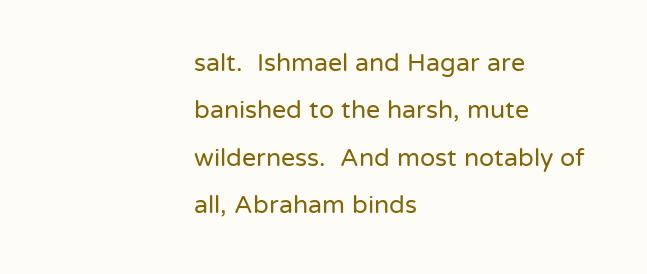salt.  Ishmael and Hagar are banished to the harsh, mute wilderness.  And most notably of all, Abraham binds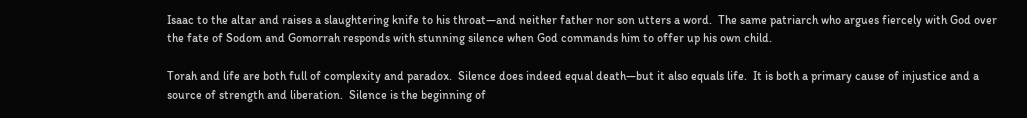Isaac to the altar and raises a slaughtering knife to his throat—and neither father nor son utters a word.  The same patriarch who argues fiercely with God over the fate of Sodom and Gomorrah responds with stunning silence when God commands him to offer up his own child.

Torah and life are both full of complexity and paradox.  Silence does indeed equal death—but it also equals life.  It is both a primary cause of injustice and a source of strength and liberation.  Silence is the beginning of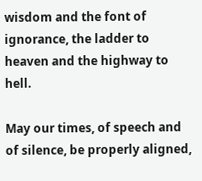wisdom and the font of ignorance, the ladder to heaven and the highway to hell.

May our times, of speech and of silence, be properly aligned,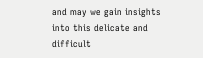and may we gain insights into this delicate and difficult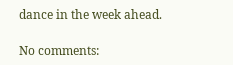dance in the week ahead.

No comments: